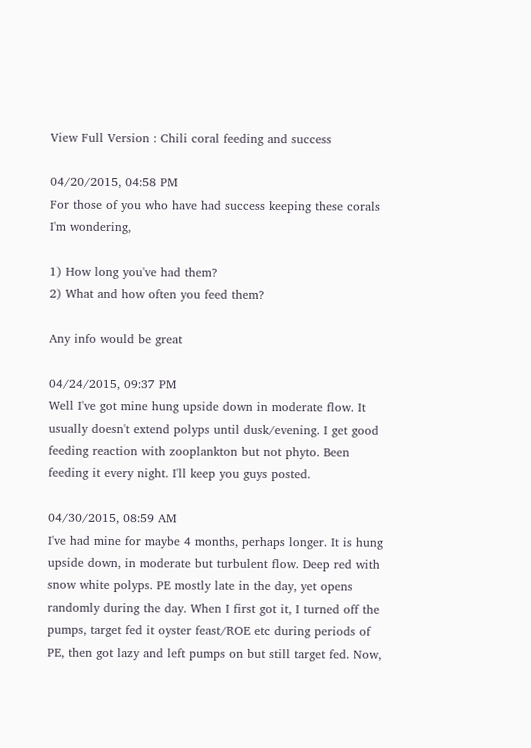View Full Version : Chili coral feeding and success

04/20/2015, 04:58 PM
For those of you who have had success keeping these corals I'm wondering,

1) How long you've had them?
2) What and how often you feed them?

Any info would be great

04/24/2015, 09:37 PM
Well I've got mine hung upside down in moderate flow. It usually doesn't extend polyps until dusk/evening. I get good feeding reaction with zooplankton but not phyto. Been feeding it every night. I'll keep you guys posted.

04/30/2015, 08:59 AM
I've had mine for maybe 4 months, perhaps longer. It is hung upside down, in moderate but turbulent flow. Deep red with snow white polyps. PE mostly late in the day, yet opens randomly during the day. When I first got it, I turned off the pumps, target fed it oyster feast/ROE etc during periods of PE, then got lazy and left pumps on but still target fed. Now,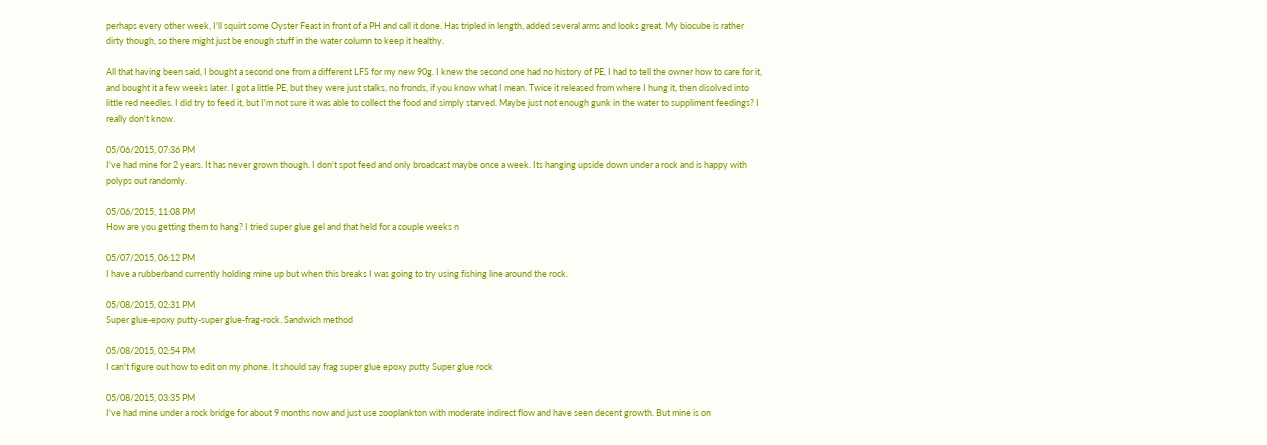perhaps every other week, I'll squirt some Oyster Feast in front of a PH and call it done. Has tripled in length, added several arms and looks great. My biocube is rather dirty though, so there might just be enough stuff in the water column to keep it healthy.

All that having been said, I bought a second one from a different LFS for my new 90g. I knew the second one had no history of PE, I had to tell the owner how to care for it, and bought it a few weeks later. I got a little PE, but they were just stalks, no fronds, if you know what I mean. Twice it released from where I hung it, then disolved into little red needles. I did try to feed it, but I'm not sure it was able to collect the food and simply starved. Maybe just not enough gunk in the water to suppliment feedings? I really don't know.

05/06/2015, 07:36 PM
I've had mine for 2 years. It has never grown though. I don't spot feed and only broadcast maybe once a week. Its hanging upside down under a rock and is happy with polyps out randomly.

05/06/2015, 11:08 PM
How are you getting them to hang? I tried super glue gel and that held for a couple weeks n

05/07/2015, 06:12 PM
I have a rubberband currently holding mine up but when this breaks I was going to try using fishing line around the rock.

05/08/2015, 02:31 PM
Super glue-epoxy putty-super glue-frag-rock. Sandwich method

05/08/2015, 02:54 PM
I can't figure out how to edit on my phone. It should say frag super glue epoxy putty Super glue rock

05/08/2015, 03:35 PM
I've had mine under a rock bridge for about 9 months now and just use zooplankton with moderate indirect flow and have seen decent growth. But mine is on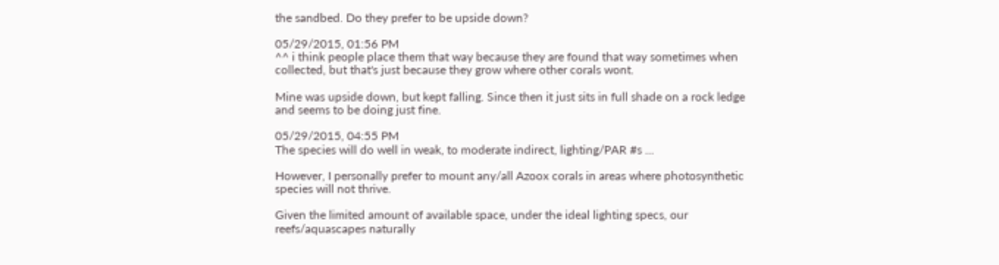the sandbed. Do they prefer to be upside down?

05/29/2015, 01:56 PM
^^ i think people place them that way because they are found that way sometimes when collected, but that's just because they grow where other corals wont.

Mine was upside down, but kept falling. Since then it just sits in full shade on a rock ledge and seems to be doing just fine.

05/29/2015, 04:55 PM
The species will do well in weak, to moderate indirect, lighting/PAR #s ...

However, I personally prefer to mount any/all Azoox corals in areas where photosynthetic species will not thrive.

Given the limited amount of available space, under the ideal lighting specs, our reefs/aquascapes naturally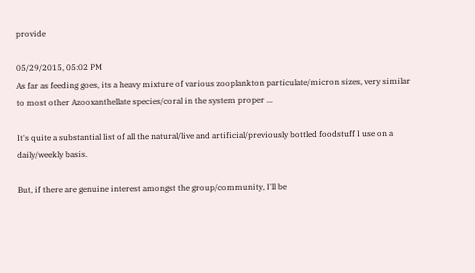provide

05/29/2015, 05:02 PM
As far as feeding goes, its a heavy mixture of various zooplankton particulate/micron sizes, very similar to most other Azooxanthellate species/coral in the system proper ...

It's quite a substantial list of all the natural/live and artificial/previously bottled foodstuff I use on a daily/weekly basis.

But, if there are genuine interest amongst the group/community, I'll be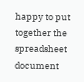happy to put together the spreadsheet document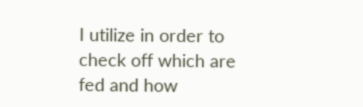I utilize in order to check off which are fed and how